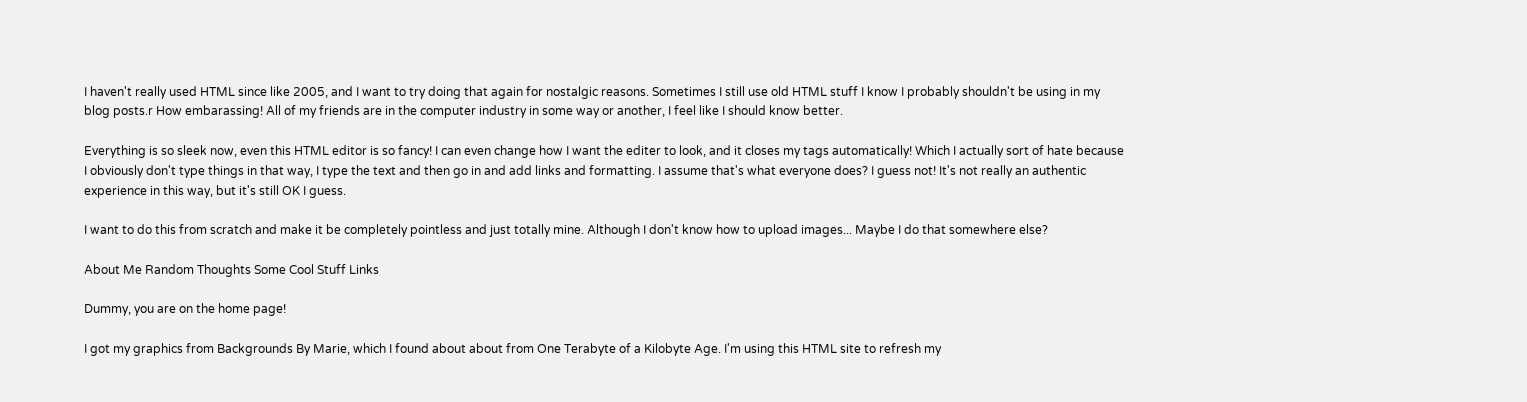I haven't really used HTML since like 2005, and I want to try doing that again for nostalgic reasons. Sometimes I still use old HTML stuff I know I probably shouldn't be using in my blog posts.r How embarassing! All of my friends are in the computer industry in some way or another, I feel like I should know better.

Everything is so sleek now, even this HTML editor is so fancy! I can even change how I want the editer to look, and it closes my tags automatically! Which I actually sort of hate because I obviously don't type things in that way, I type the text and then go in and add links and formatting. I assume that's what everyone does? I guess not! It's not really an authentic experience in this way, but it's still OK I guess.

I want to do this from scratch and make it be completely pointless and just totally mine. Although I don't know how to upload images... Maybe I do that somewhere else?

About Me Random Thoughts Some Cool Stuff Links

Dummy, you are on the home page!

I got my graphics from Backgrounds By Marie, which I found about about from One Terabyte of a Kilobyte Age. I'm using this HTML site to refresh my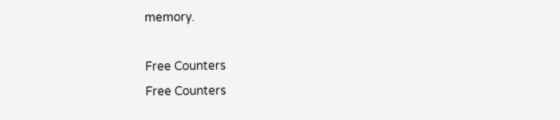memory.

Free Counters
Free Counters